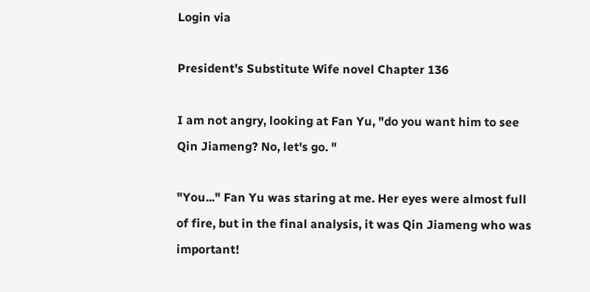Login via

President's Substitute Wife novel Chapter 136

I am not angry, looking at Fan Yu, "do you want him to see Qin Jiameng? No, let's go. "

"You..." Fan Yu was staring at me. Her eyes were almost full of fire, but in the final analysis, it was Qin Jiameng who was important!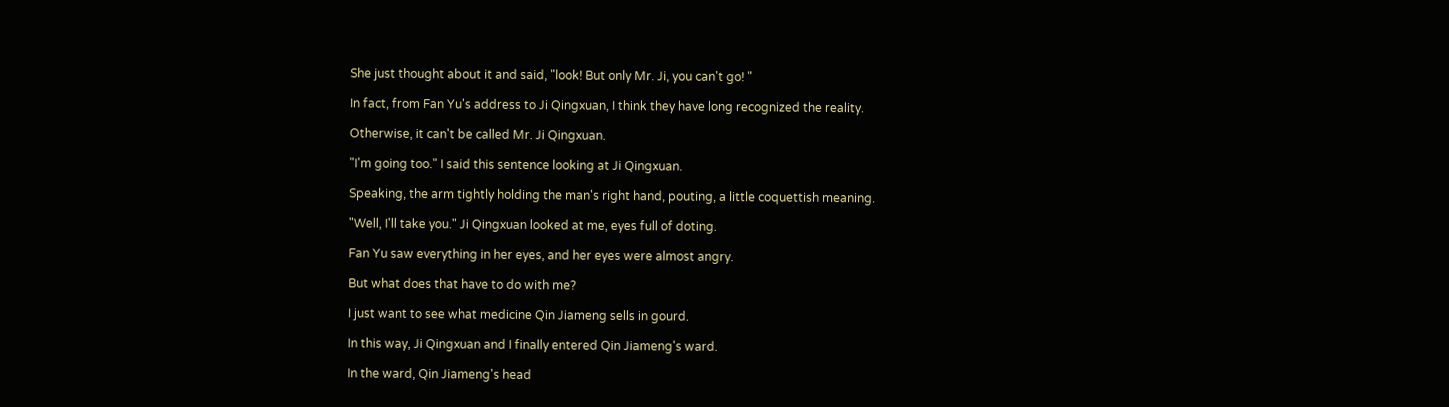She just thought about it and said, "look! But only Mr. Ji, you can't go! "

In fact, from Fan Yu's address to Ji Qingxuan, I think they have long recognized the reality.

Otherwise, it can't be called Mr. Ji Qingxuan.

"I'm going too." I said this sentence looking at Ji Qingxuan.

Speaking, the arm tightly holding the man's right hand, pouting, a little coquettish meaning.

"Well, I'll take you." Ji Qingxuan looked at me, eyes full of doting.

Fan Yu saw everything in her eyes, and her eyes were almost angry.

But what does that have to do with me?

I just want to see what medicine Qin Jiameng sells in gourd.

In this way, Ji Qingxuan and I finally entered Qin Jiameng's ward.

In the ward, Qin Jiameng's head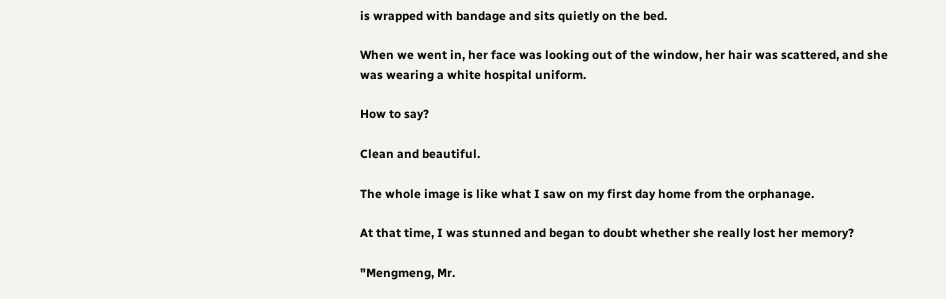is wrapped with bandage and sits quietly on the bed.

When we went in, her face was looking out of the window, her hair was scattered, and she was wearing a white hospital uniform.

How to say?

Clean and beautiful.

The whole image is like what I saw on my first day home from the orphanage.

At that time, I was stunned and began to doubt whether she really lost her memory?

"Mengmeng, Mr.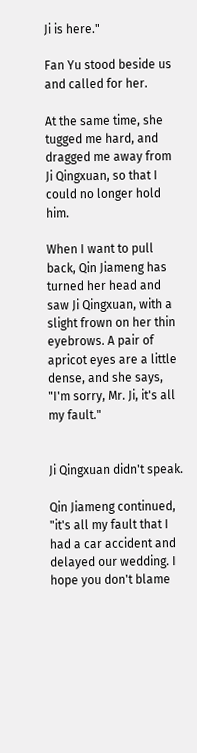Ji is here."

Fan Yu stood beside us and called for her.

At the same time, she tugged me hard, and dragged me away from Ji Qingxuan, so that I could no longer hold him.

When I want to pull back, Qin Jiameng has turned her head and saw Ji Qingxuan, with a slight frown on her thin eyebrows. A pair of apricot eyes are a little dense, and she says, "I'm sorry, Mr. Ji, it's all my fault."


Ji Qingxuan didn't speak.

Qin Jiameng continued, "it's all my fault that I had a car accident and delayed our wedding. I hope you don't blame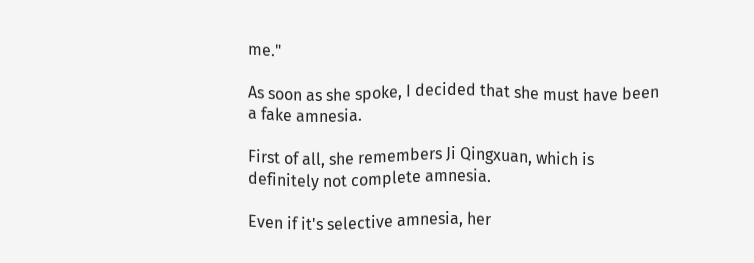me."

As soon as she spoke, I decided that she must have been a fake amnesia.

First of all, she remembers Ji Qingxuan, which is definitely not complete amnesia.

Even if it's selective amnesia, her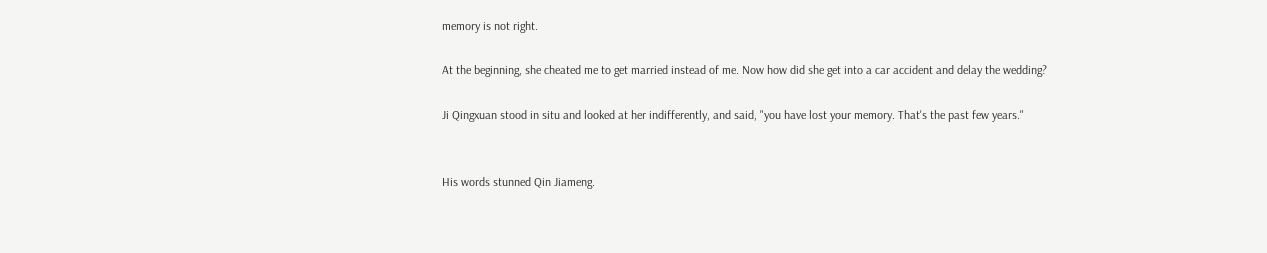memory is not right.

At the beginning, she cheated me to get married instead of me. Now how did she get into a car accident and delay the wedding?

Ji Qingxuan stood in situ and looked at her indifferently, and said, "you have lost your memory. That's the past few years."


His words stunned Qin Jiameng.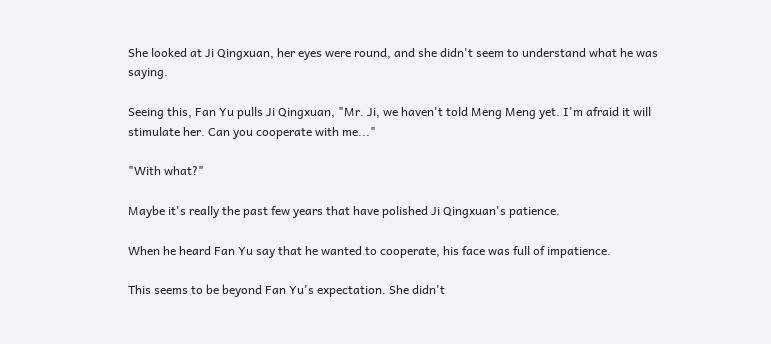She looked at Ji Qingxuan, her eyes were round, and she didn't seem to understand what he was saying.

Seeing this, Fan Yu pulls Ji Qingxuan, "Mr. Ji, we haven't told Meng Meng yet. I'm afraid it will stimulate her. Can you cooperate with me..."

"With what?"

Maybe it's really the past few years that have polished Ji Qingxuan's patience.

When he heard Fan Yu say that he wanted to cooperate, his face was full of impatience.

This seems to be beyond Fan Yu's expectation. She didn't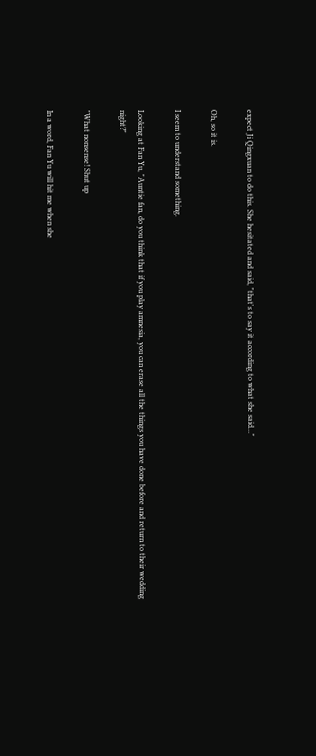expect Ji Qingxuan to do this. She hesitated and said, "that's to say it according to what she said..."

Oh, so it is.

I seem to understand something.

Looking at Fan Yu, "Auntie fan, do you think that if you play amnesia, you can erase all the things you have done before and return to their wedding night?"

"What nonsense! Shut up

In a word, Fan Yu will hit me when she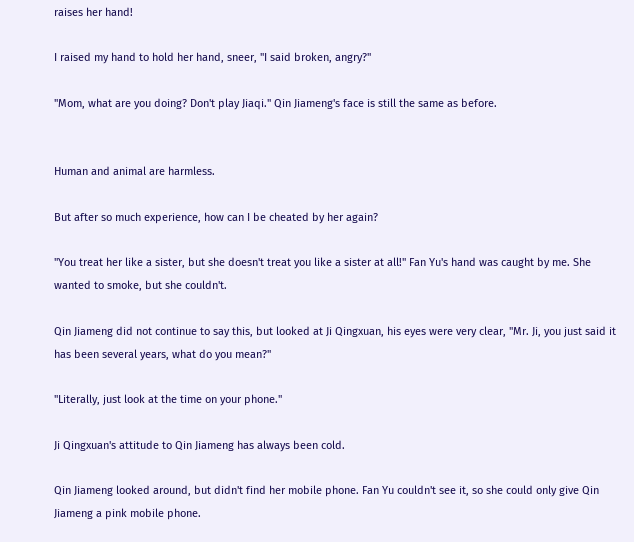raises her hand!

I raised my hand to hold her hand, sneer, "I said broken, angry?"

"Mom, what are you doing? Don't play Jiaqi." Qin Jiameng's face is still the same as before.


Human and animal are harmless.

But after so much experience, how can I be cheated by her again?

"You treat her like a sister, but she doesn't treat you like a sister at all!" Fan Yu's hand was caught by me. She wanted to smoke, but she couldn't.

Qin Jiameng did not continue to say this, but looked at Ji Qingxuan, his eyes were very clear, "Mr. Ji, you just said it has been several years, what do you mean?"

"Literally, just look at the time on your phone."

Ji Qingxuan's attitude to Qin Jiameng has always been cold.

Qin Jiameng looked around, but didn't find her mobile phone. Fan Yu couldn't see it, so she could only give Qin Jiameng a pink mobile phone.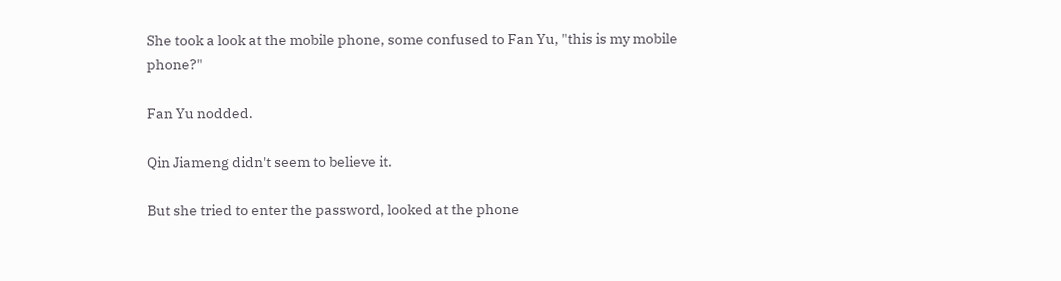She took a look at the mobile phone, some confused to Fan Yu, "this is my mobile phone?"

Fan Yu nodded.

Qin Jiameng didn't seem to believe it.

But she tried to enter the password, looked at the phone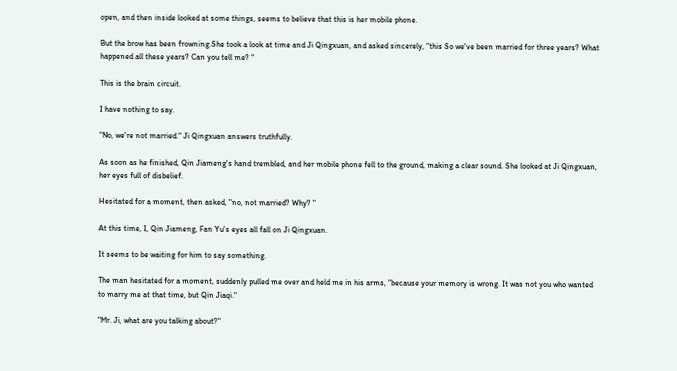open, and then inside looked at some things, seems to believe that this is her mobile phone.

But the brow has been frowning.She took a look at time and Ji Qingxuan, and asked sincerely, "this So we've been married for three years? What happened all these years? Can you tell me? "

This is the brain circuit.

I have nothing to say.

"No, we're not married." Ji Qingxuan answers truthfully.

As soon as he finished, Qin Jiameng's hand trembled, and her mobile phone fell to the ground, making a clear sound. She looked at Ji Qingxuan, her eyes full of disbelief.

Hesitated for a moment, then asked, "no, not married? Why? "

At this time, I, Qin Jiameng, Fan Yu's eyes all fall on Ji Qingxuan.

It seems to be waiting for him to say something.

The man hesitated for a moment, suddenly pulled me over and held me in his arms, "because your memory is wrong. It was not you who wanted to marry me at that time, but Qin Jiaqi."

"Mr. Ji, what are you talking about?"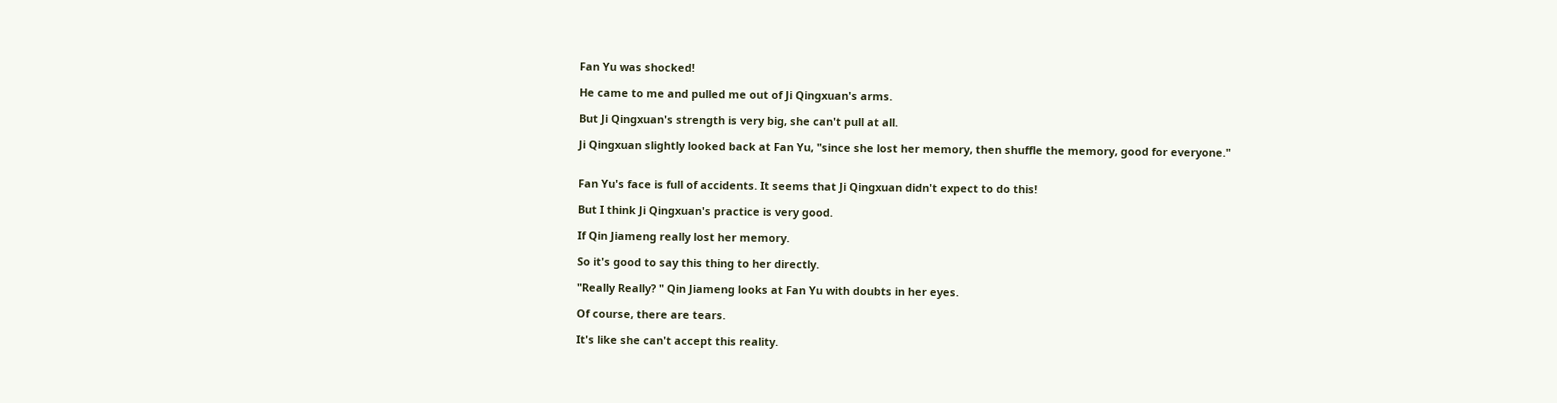Fan Yu was shocked!

He came to me and pulled me out of Ji Qingxuan's arms.

But Ji Qingxuan's strength is very big, she can't pull at all.

Ji Qingxuan slightly looked back at Fan Yu, "since she lost her memory, then shuffle the memory, good for everyone."


Fan Yu's face is full of accidents. It seems that Ji Qingxuan didn't expect to do this!

But I think Ji Qingxuan's practice is very good.

If Qin Jiameng really lost her memory.

So it's good to say this thing to her directly.

"Really Really? " Qin Jiameng looks at Fan Yu with doubts in her eyes.

Of course, there are tears.

It's like she can't accept this reality.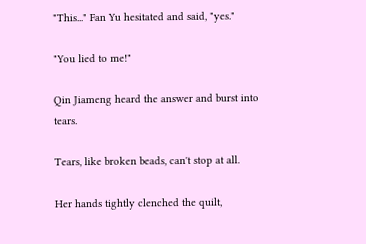"This..." Fan Yu hesitated and said, "yes."

"You lied to me!"

Qin Jiameng heard the answer and burst into tears.

Tears, like broken beads, can't stop at all.

Her hands tightly clenched the quilt,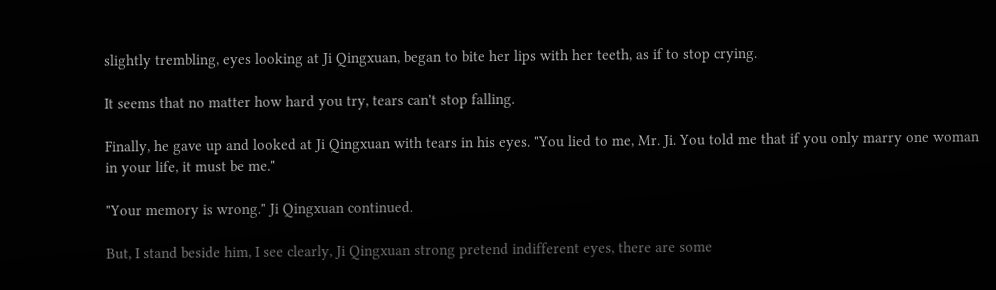slightly trembling, eyes looking at Ji Qingxuan, began to bite her lips with her teeth, as if to stop crying.

It seems that no matter how hard you try, tears can't stop falling.

Finally, he gave up and looked at Ji Qingxuan with tears in his eyes. "You lied to me, Mr. Ji. You told me that if you only marry one woman in your life, it must be me."

"Your memory is wrong." Ji Qingxuan continued.

But, I stand beside him, I see clearly, Ji Qingxuan strong pretend indifferent eyes, there are some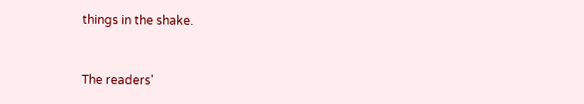things in the shake.



The readers'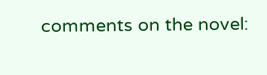comments on the novel: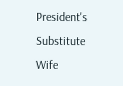President's Substitute Wife